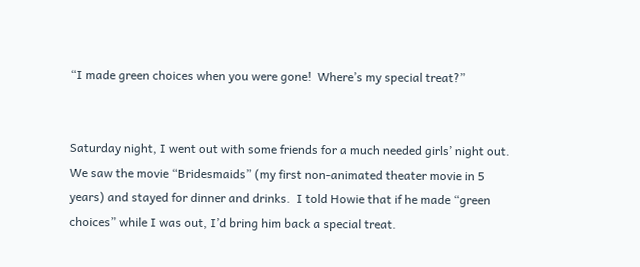“I made green choices when you were gone!  Where’s my special treat?”


Saturday night, I went out with some friends for a much needed girls’ night out.  We saw the movie “Bridesmaids” (my first non-animated theater movie in 5 years) and stayed for dinner and drinks.  I told Howie that if he made “green choices” while I was out, I’d bring him back a special treat.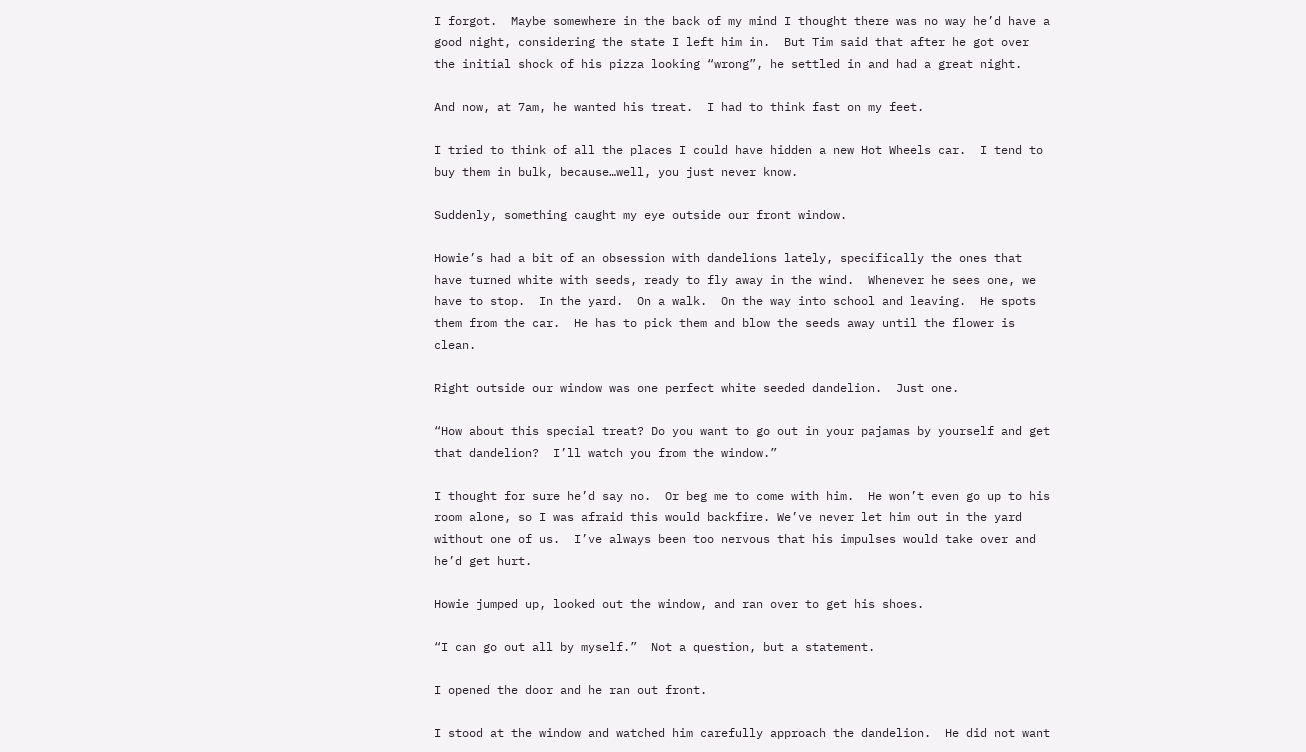I forgot.  Maybe somewhere in the back of my mind I thought there was no way he’d have a good night, considering the state I left him in.  But Tim said that after he got over the initial shock of his pizza looking “wrong”, he settled in and had a great night.

And now, at 7am, he wanted his treat.  I had to think fast on my feet.

I tried to think of all the places I could have hidden a new Hot Wheels car.  I tend to buy them in bulk, because…well, you just never know.

Suddenly, something caught my eye outside our front window.

Howie’s had a bit of an obsession with dandelions lately, specifically the ones that have turned white with seeds, ready to fly away in the wind.  Whenever he sees one, we have to stop.  In the yard.  On a walk.  On the way into school and leaving.  He spots them from the car.  He has to pick them and blow the seeds away until the flower is clean.

Right outside our window was one perfect white seeded dandelion.  Just one.

“How about this special treat? Do you want to go out in your pajamas by yourself and get that dandelion?  I’ll watch you from the window.”

I thought for sure he’d say no.  Or beg me to come with him.  He won’t even go up to his room alone, so I was afraid this would backfire. We’ve never let him out in the yard without one of us.  I’ve always been too nervous that his impulses would take over and he’d get hurt.

Howie jumped up, looked out the window, and ran over to get his shoes.

“I can go out all by myself.”  Not a question, but a statement.

I opened the door and he ran out front.

I stood at the window and watched him carefully approach the dandelion.  He did not want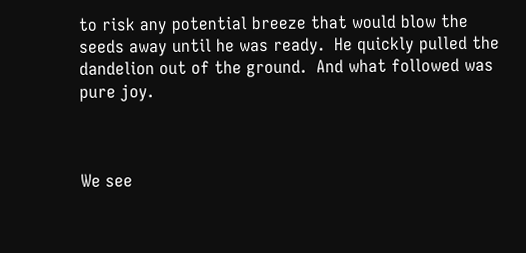to risk any potential breeze that would blow the seeds away until he was ready.  He quickly pulled the dandelion out of the ground.  And what followed was pure joy.



We see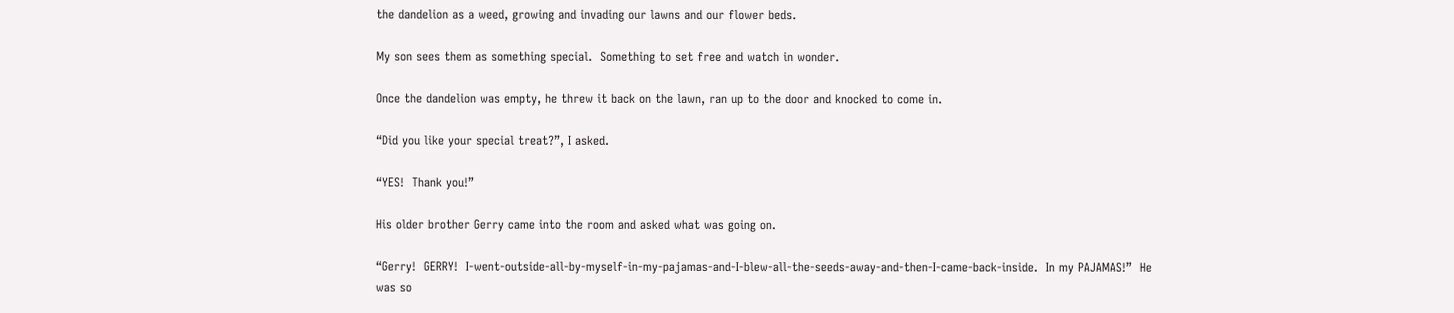the dandelion as a weed, growing and invading our lawns and our flower beds.

My son sees them as something special.  Something to set free and watch in wonder.

Once the dandelion was empty, he threw it back on the lawn, ran up to the door and knocked to come in.

“Did you like your special treat?”, I asked.

“YES!  Thank you!”

His older brother Gerry came into the room and asked what was going on.

“Gerry!  GERRY!  I-went-outside-all-by-myself-in-my-pajamas-and-I-blew-all-the-seeds-away-and-then-I-came-back-inside.  In my PAJAMAS!”  He was so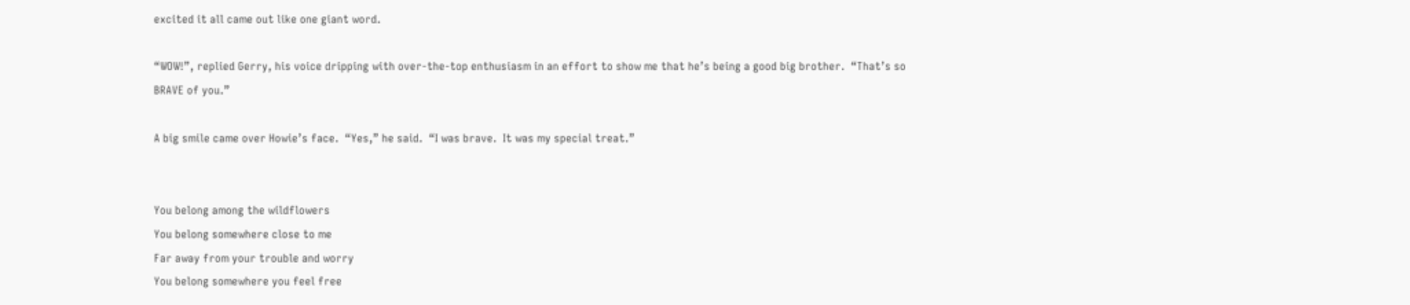excited it all came out like one giant word.

“WOW!”, replied Gerry, his voice dripping with over-the-top enthusiasm in an effort to show me that he’s being a good big brother.  “That’s so BRAVE of you.”

A big smile came over Howie’s face.  “Yes,” he said.  “I was brave.  It was my special treat.”


You belong among the wildflowers
You belong somewhere close to me
Far away from your trouble and worry
You belong somewhere you feel free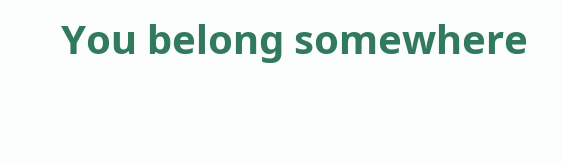You belong somewhere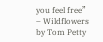you feel free” – Wildflowers by Tom Petty